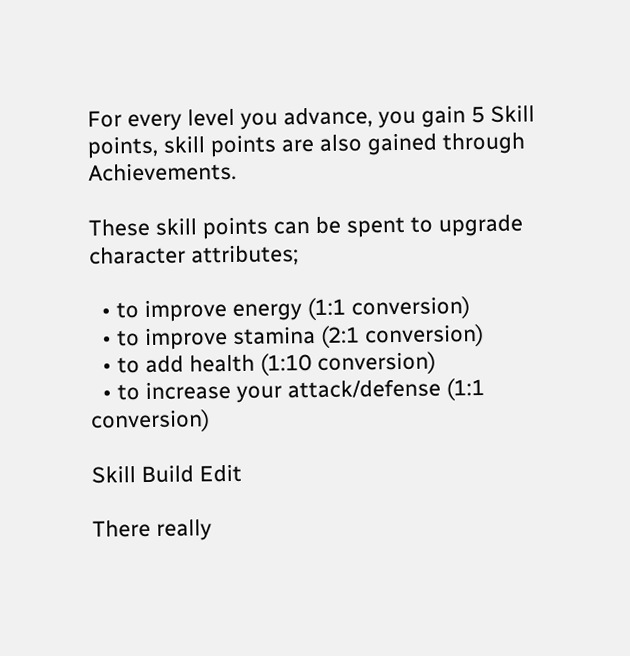For every level you advance, you gain 5 Skill points, skill points are also gained through Achievements.

These skill points can be spent to upgrade character attributes;

  • to improve energy (1:1 conversion)
  • to improve stamina (2:1 conversion)
  • to add health (1:10 conversion)
  • to increase your attack/defense (1:1 conversion)

Skill Build Edit

There really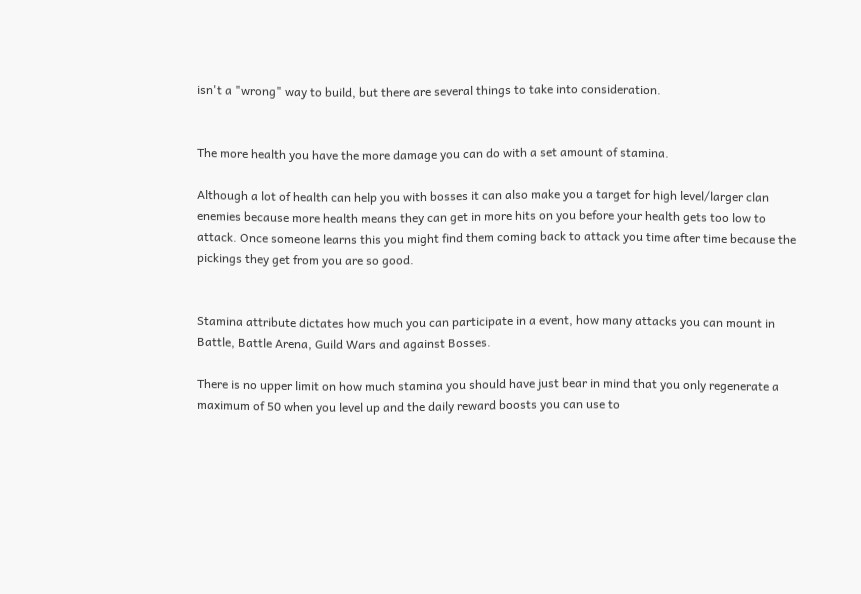isn't a "wrong" way to build, but there are several things to take into consideration.


The more health you have the more damage you can do with a set amount of stamina.

Although a lot of health can help you with bosses it can also make you a target for high level/larger clan enemies because more health means they can get in more hits on you before your health gets too low to attack. Once someone learns this you might find them coming back to attack you time after time because the pickings they get from you are so good.


Stamina attribute dictates how much you can participate in a event, how many attacks you can mount in Battle, Battle Arena, Guild Wars and against Bosses.

There is no upper limit on how much stamina you should have just bear in mind that you only regenerate a maximum of 50 when you level up and the daily reward boosts you can use to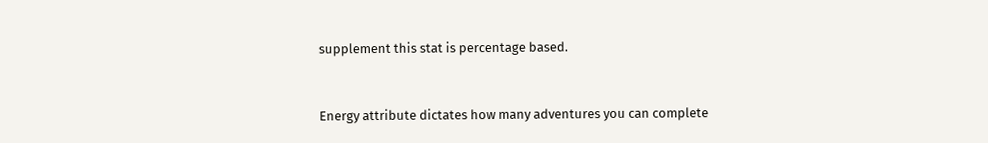supplement this stat is percentage based.


Energy attribute dictates how many adventures you can complete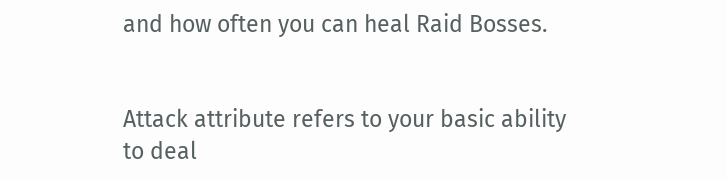and how often you can heal Raid Bosses.


Attack attribute refers to your basic ability to deal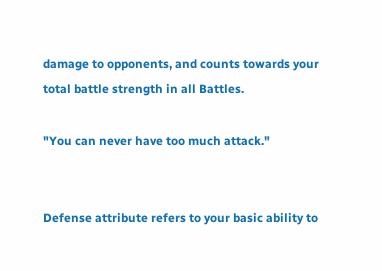damage to opponents, and counts towards your total battle strength in all Battles.

"You can never have too much attack."


Defense attribute refers to your basic ability to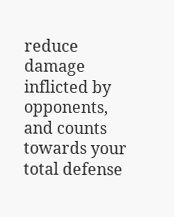reduce damage inflicted by opponents, and counts towards your total defense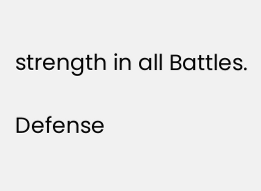strength in all Battles.

Defense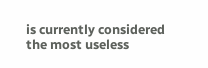is currently considered the most useless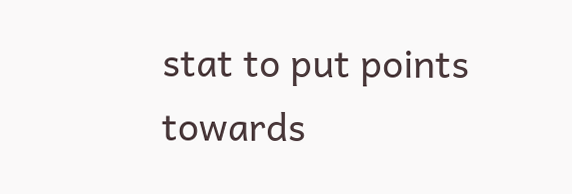stat to put points towards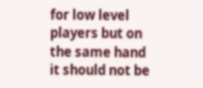for low level players but on the same hand it should not be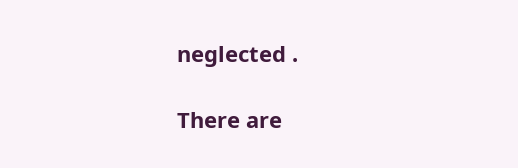neglected .

There are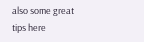also some great tips here